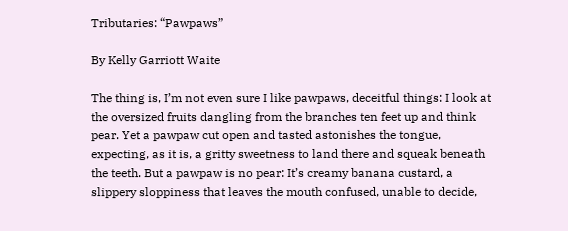Tributaries: “Pawpaws”

By Kelly Garriott Waite

The thing is, I’m not even sure I like pawpaws, deceitful things: I look at the oversized fruits dangling from the branches ten feet up and think pear. Yet a pawpaw cut open and tasted astonishes the tongue, expecting, as it is, a gritty sweetness to land there and squeak beneath the teeth. But a pawpaw is no pear: It’s creamy banana custard, a slippery sloppiness that leaves the mouth confused, unable to decide,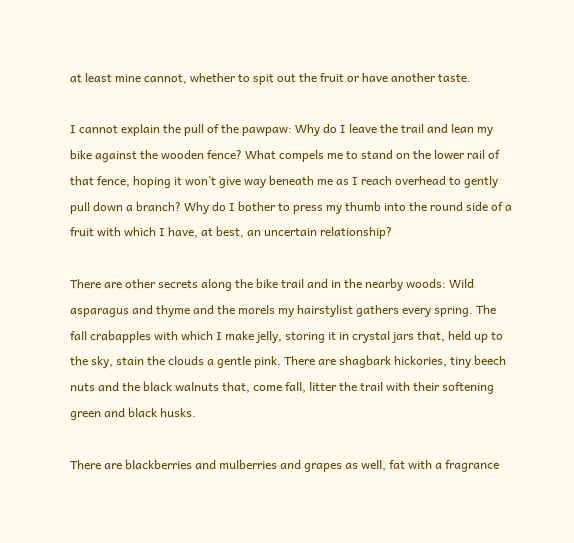at least mine cannot, whether to spit out the fruit or have another taste.

I cannot explain the pull of the pawpaw: Why do I leave the trail and lean my bike against the wooden fence? What compels me to stand on the lower rail of that fence, hoping it won’t give way beneath me as I reach overhead to gently pull down a branch? Why do I bother to press my thumb into the round side of a fruit with which I have, at best, an uncertain relationship?

There are other secrets along the bike trail and in the nearby woods: Wild asparagus and thyme and the morels my hairstylist gathers every spring. The fall crabapples with which I make jelly, storing it in crystal jars that, held up to the sky, stain the clouds a gentle pink. There are shagbark hickories, tiny beech nuts and the black walnuts that, come fall, litter the trail with their softening green and black husks.

There are blackberries and mulberries and grapes as well, fat with a fragrance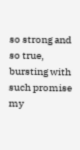so strong and so true, bursting with such promise my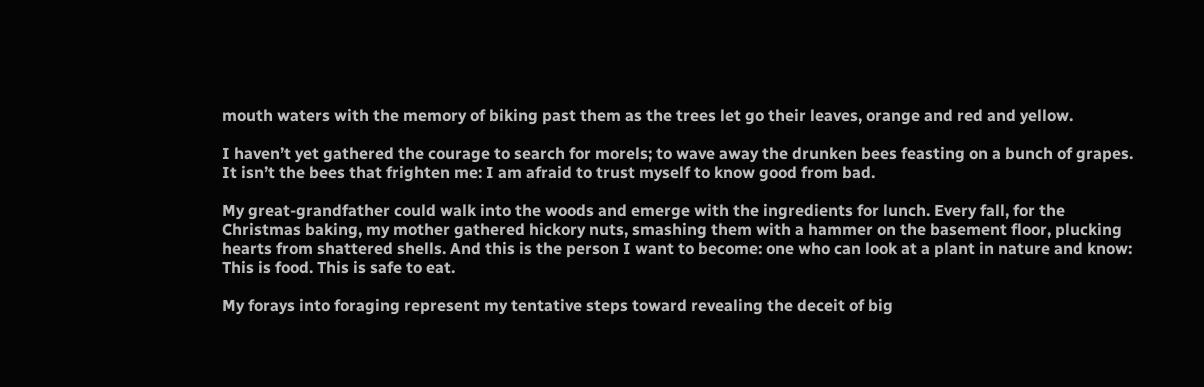mouth waters with the memory of biking past them as the trees let go their leaves, orange and red and yellow.

I haven’t yet gathered the courage to search for morels; to wave away the drunken bees feasting on a bunch of grapes. It isn’t the bees that frighten me: I am afraid to trust myself to know good from bad.

My great-grandfather could walk into the woods and emerge with the ingredients for lunch. Every fall, for the Christmas baking, my mother gathered hickory nuts, smashing them with a hammer on the basement floor, plucking hearts from shattered shells. And this is the person I want to become: one who can look at a plant in nature and know: This is food. This is safe to eat.

My forays into foraging represent my tentative steps toward revealing the deceit of big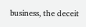business, the deceit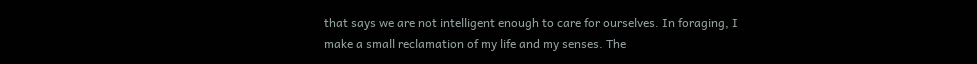that says we are not intelligent enough to care for ourselves. In foraging, I make a small reclamation of my life and my senses. The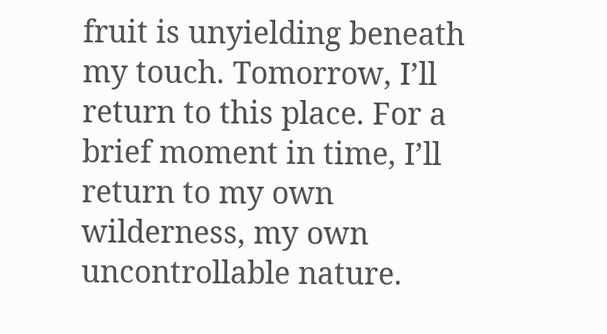fruit is unyielding beneath my touch. Tomorrow, I’ll return to this place. For a brief moment in time, I’ll return to my own wilderness, my own uncontrollable nature.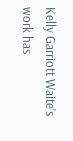Kelly Garriott Waite’s work has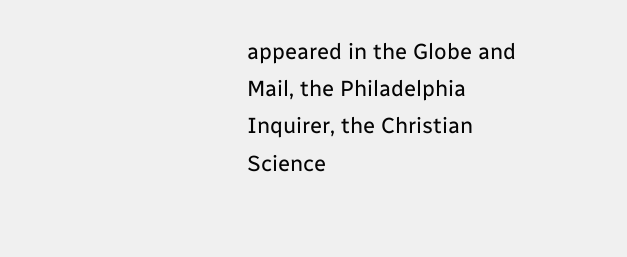appeared in the Globe and Mail, the Philadelphia Inquirer, the Christian Science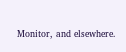Monitor, and elsewhere.